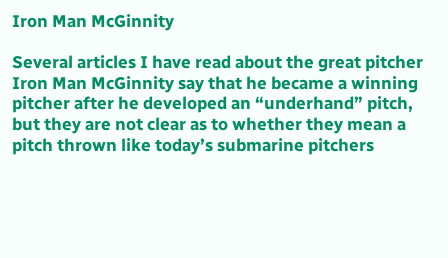Iron Man McGinnity

Several articles I have read about the great pitcher Iron Man McGinnity say that he became a winning pitcher after he developed an “underhand” pitch, but they are not clear as to whether they mean a pitch thrown like today’s submarine pitchers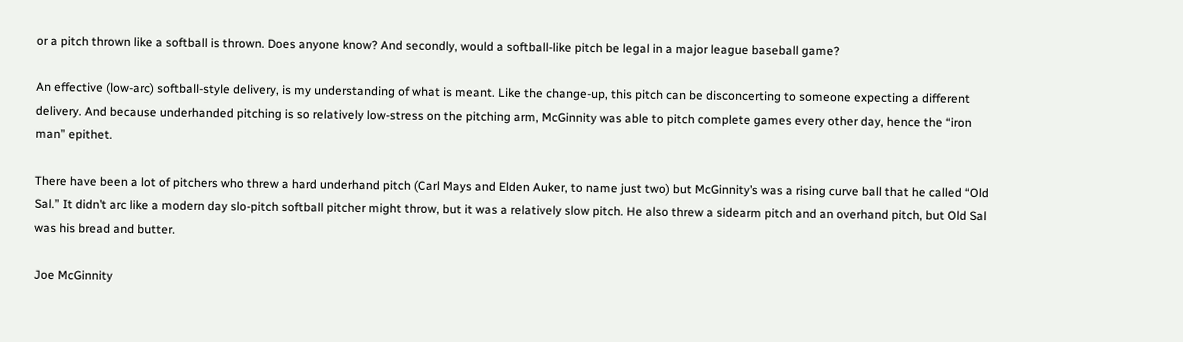or a pitch thrown like a softball is thrown. Does anyone know? And secondly, would a softball-like pitch be legal in a major league baseball game?

An effective (low-arc) softball-style delivery, is my understanding of what is meant. Like the change-up, this pitch can be disconcerting to someone expecting a different delivery. And because underhanded pitching is so relatively low-stress on the pitching arm, McGinnity was able to pitch complete games every other day, hence the “iron man” epithet.

There have been a lot of pitchers who threw a hard underhand pitch (Carl Mays and Elden Auker, to name just two) but McGinnity’s was a rising curve ball that he called “Old Sal.” It didn’t arc like a modern day slo-pitch softball pitcher might throw, but it was a relatively slow pitch. He also threw a sidearm pitch and an overhand pitch, but Old Sal was his bread and butter.

Joe McGinnity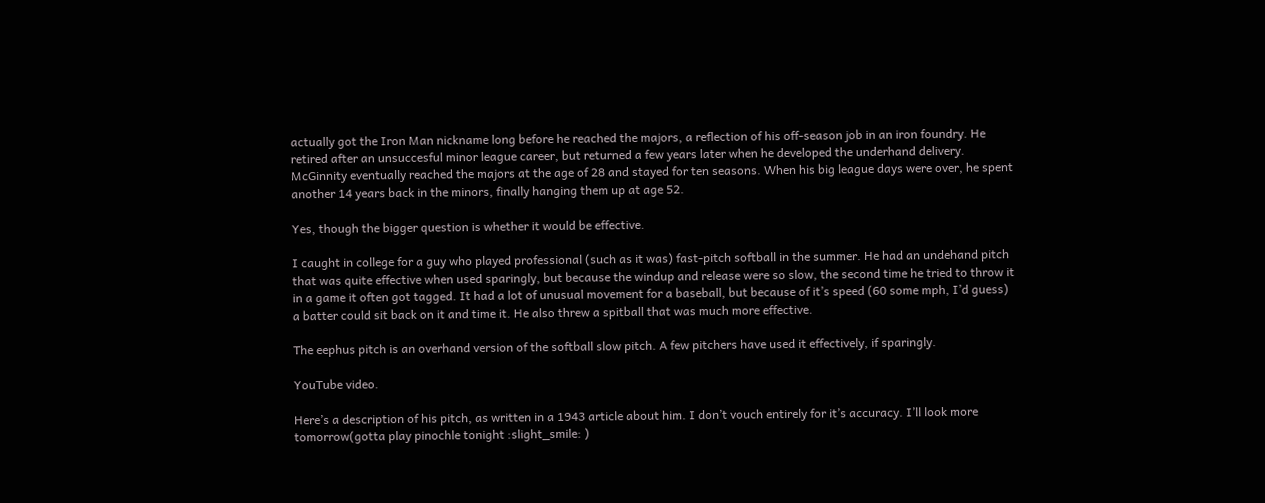actually got the Iron Man nickname long before he reached the majors, a reflection of his off-season job in an iron foundry. He retired after an unsuccesful minor league career, but returned a few years later when he developed the underhand delivery. McGinnity eventually reached the majors at the age of 28 and stayed for ten seasons. When his big league days were over, he spent another 14 years back in the minors, finally hanging them up at age 52.

Yes, though the bigger question is whether it would be effective.

I caught in college for a guy who played professional (such as it was) fast-pitch softball in the summer. He had an undehand pitch that was quite effective when used sparingly, but because the windup and release were so slow, the second time he tried to throw it in a game it often got tagged. It had a lot of unusual movement for a baseball, but because of it’s speed (60 some mph, I’d guess) a batter could sit back on it and time it. He also threw a spitball that was much more effective.

The eephus pitch is an overhand version of the softball slow pitch. A few pitchers have used it effectively, if sparingly.

YouTube video.

Here’s a description of his pitch, as written in a 1943 article about him. I don’t vouch entirely for it’s accuracy. I’ll look more tomorrow(gotta play pinochle tonight :slight_smile: )